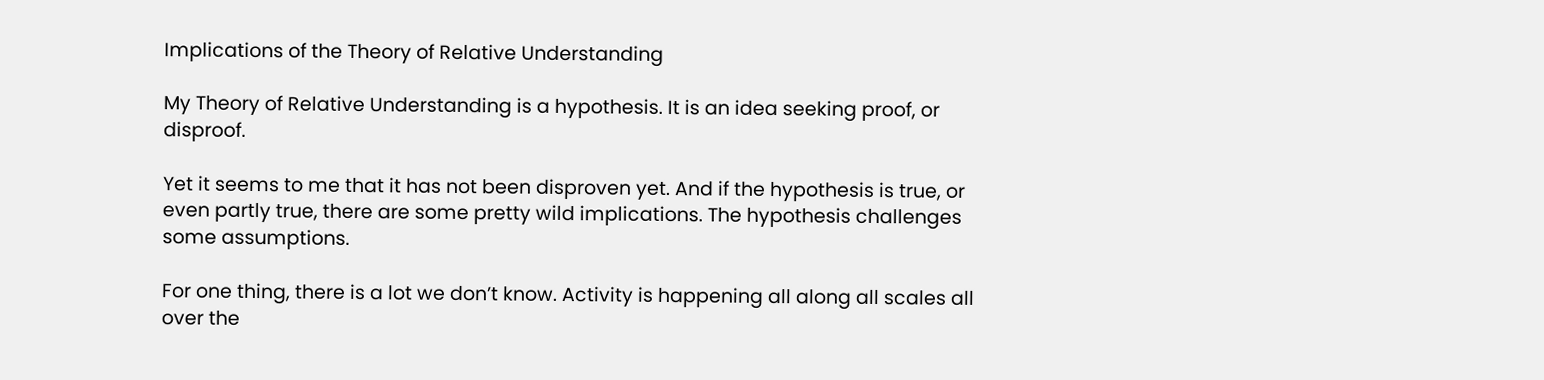Implications of the Theory of Relative Understanding

My Theory of Relative Understanding is a hypothesis. It is an idea seeking proof, or disproof.

Yet it seems to me that it has not been disproven yet. And if the hypothesis is true, or even partly true, there are some pretty wild implications. The hypothesis challenges some assumptions.

For one thing, there is a lot we don’t know. Activity is happening all along all scales all over the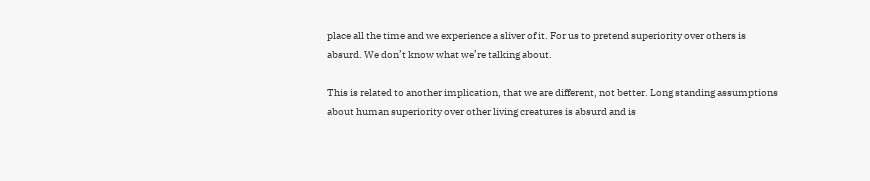place all the time and we experience a sliver of it. For us to pretend superiority over others is absurd. We don’t know what we’re talking about.

This is related to another implication, that we are different, not better. Long standing assumptions about human superiority over other living creatures is absurd and is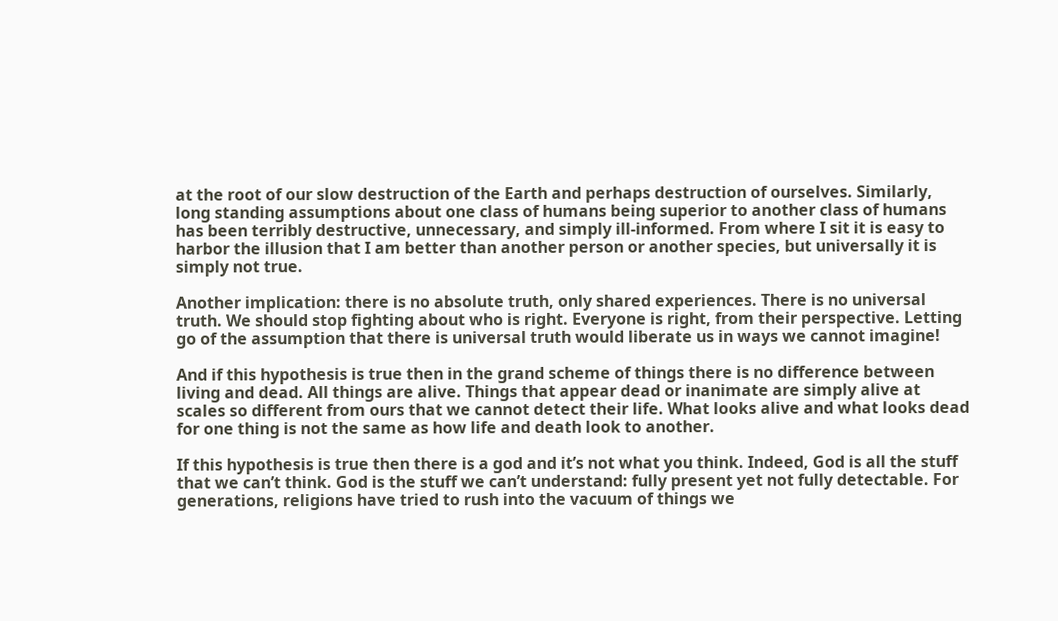at the root of our slow destruction of the Earth and perhaps destruction of ourselves. Similarly, long standing assumptions about one class of humans being superior to another class of humans has been terribly destructive, unnecessary, and simply ill-informed. From where I sit it is easy to harbor the illusion that I am better than another person or another species, but universally it is simply not true.

Another implication: there is no absolute truth, only shared experiences. There is no universal truth. We should stop fighting about who is right. Everyone is right, from their perspective. Letting go of the assumption that there is universal truth would liberate us in ways we cannot imagine!

And if this hypothesis is true then in the grand scheme of things there is no difference between living and dead. All things are alive. Things that appear dead or inanimate are simply alive at scales so different from ours that we cannot detect their life. What looks alive and what looks dead for one thing is not the same as how life and death look to another.

If this hypothesis is true then there is a god and it’s not what you think. Indeed, God is all the stuff that we can’t think. God is the stuff we can’t understand: fully present yet not fully detectable. For generations, religions have tried to rush into the vacuum of things we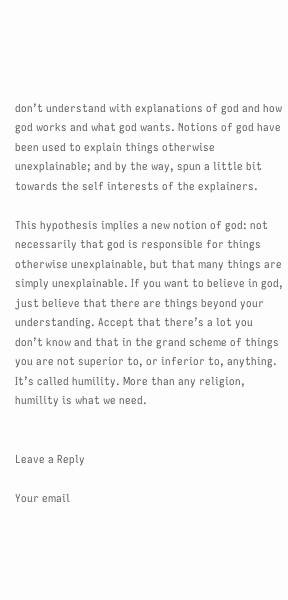don’t understand with explanations of god and how god works and what god wants. Notions of god have been used to explain things otherwise unexplainable; and by the way, spun a little bit towards the self interests of the explainers.

This hypothesis implies a new notion of god: not necessarily that god is responsible for things otherwise unexplainable, but that many things are simply unexplainable. If you want to believe in god, just believe that there are things beyond your understanding. Accept that there’s a lot you don’t know and that in the grand scheme of things you are not superior to, or inferior to, anything. It’s called humility. More than any religion, humility is what we need.


Leave a Reply

Your email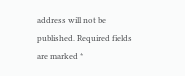address will not be published. Required fields are marked *